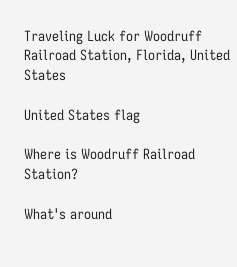Traveling Luck for Woodruff Railroad Station, Florida, United States

United States flag

Where is Woodruff Railroad Station?

What's around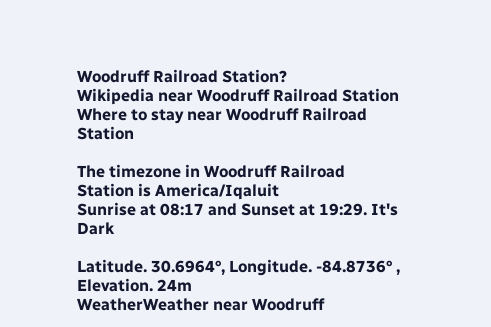Woodruff Railroad Station?
Wikipedia near Woodruff Railroad Station
Where to stay near Woodruff Railroad Station

The timezone in Woodruff Railroad Station is America/Iqaluit
Sunrise at 08:17 and Sunset at 19:29. It's Dark

Latitude. 30.6964°, Longitude. -84.8736° , Elevation. 24m
WeatherWeather near Woodruff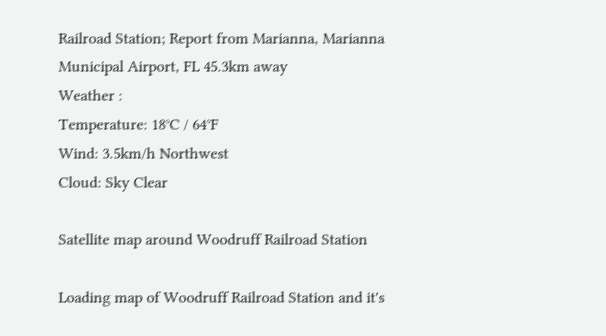Railroad Station; Report from Marianna, Marianna Municipal Airport, FL 45.3km away
Weather :
Temperature: 18°C / 64°F
Wind: 3.5km/h Northwest
Cloud: Sky Clear

Satellite map around Woodruff Railroad Station

Loading map of Woodruff Railroad Station and it's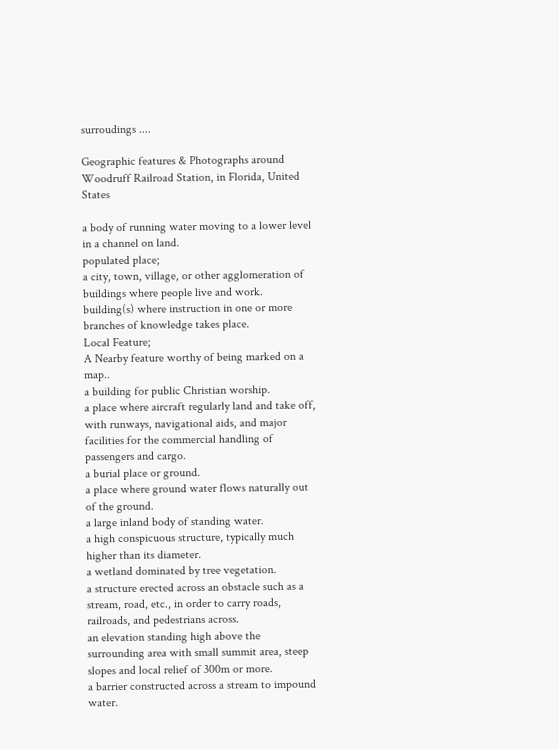surroudings ....

Geographic features & Photographs around Woodruff Railroad Station, in Florida, United States

a body of running water moving to a lower level in a channel on land.
populated place;
a city, town, village, or other agglomeration of buildings where people live and work.
building(s) where instruction in one or more branches of knowledge takes place.
Local Feature;
A Nearby feature worthy of being marked on a map..
a building for public Christian worship.
a place where aircraft regularly land and take off, with runways, navigational aids, and major facilities for the commercial handling of passengers and cargo.
a burial place or ground.
a place where ground water flows naturally out of the ground.
a large inland body of standing water.
a high conspicuous structure, typically much higher than its diameter.
a wetland dominated by tree vegetation.
a structure erected across an obstacle such as a stream, road, etc., in order to carry roads, railroads, and pedestrians across.
an elevation standing high above the surrounding area with small summit area, steep slopes and local relief of 300m or more.
a barrier constructed across a stream to impound water.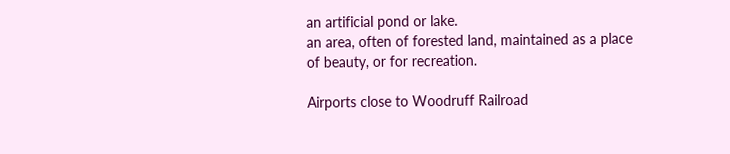an artificial pond or lake.
an area, often of forested land, maintained as a place of beauty, or for recreation.

Airports close to Woodruff Railroad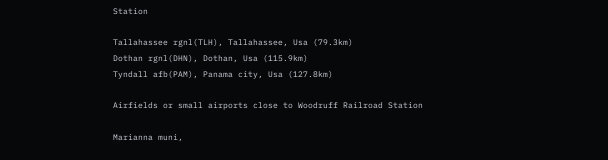Station

Tallahassee rgnl(TLH), Tallahassee, Usa (79.3km)
Dothan rgnl(DHN), Dothan, Usa (115.9km)
Tyndall afb(PAM), Panama city, Usa (127.8km)

Airfields or small airports close to Woodruff Railroad Station

Marianna muni,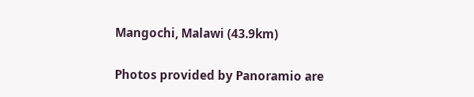Mangochi, Malawi (43.9km)

Photos provided by Panoramio are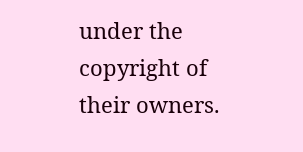under the copyright of their owners.